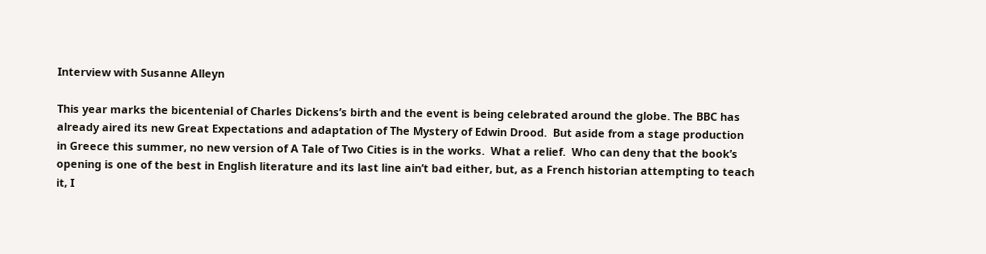Interview with Susanne Alleyn

This year marks the bicentenial of Charles Dickens’s birth and the event is being celebrated around the globe. The BBC has already aired its new Great Expectations and adaptation of The Mystery of Edwin Drood.  But aside from a stage production in Greece this summer, no new version of A Tale of Two Cities is in the works.  What a relief.  Who can deny that the book’s opening is one of the best in English literature and its last line ain’t bad either, but, as a French historian attempting to teach it, I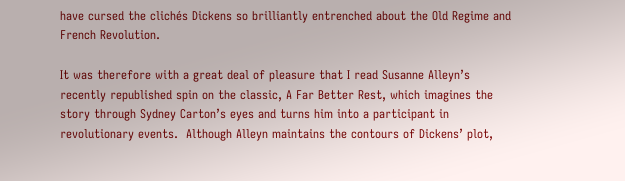have cursed the clichés Dickens so brilliantly entrenched about the Old Regime and French Revolution.

It was therefore with a great deal of pleasure that I read Susanne Alleyn’s recently republished spin on the classic, A Far Better Rest, which imagines the story through Sydney Carton’s eyes and turns him into a participant in revolutionary events.  Although Alleyn maintains the contours of Dickens’ plot,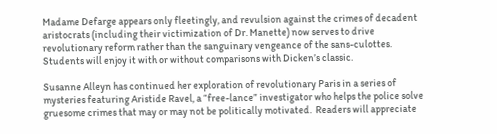Madame Defarge appears only fleetingly, and revulsion against the crimes of decadent aristocrats (including their victimization of Dr. Manette) now serves to drive revolutionary reform rather than the sanguinary vengeance of the sans-culottes.  Students will enjoy it with or without comparisons with Dicken’s classic.

Susanne Alleyn has continued her exploration of revolutionary Paris in a series of mysteries featuring Aristide Ravel, a “free-lance” investigator who helps the police solve gruesome crimes that may or may not be politically motivated.  Readers will appreciate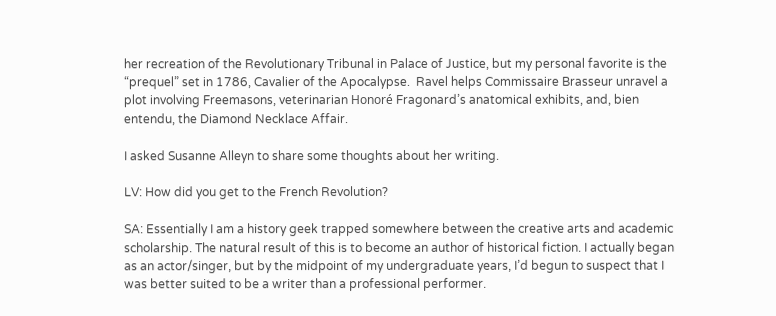her recreation of the Revolutionary Tribunal in Palace of Justice, but my personal favorite is the “prequel” set in 1786, Cavalier of the Apocalypse.  Ravel helps Commissaire Brasseur unravel a plot involving Freemasons, veterinarian Honoré Fragonard’s anatomical exhibits, and, bien entendu, the Diamond Necklace Affair.

I asked Susanne Alleyn to share some thoughts about her writing.

LV: How did you get to the French Revolution?

SA: Essentially I am a history geek trapped somewhere between the creative arts and academic scholarship. The natural result of this is to become an author of historical fiction. I actually began as an actor/singer, but by the midpoint of my undergraduate years, I’d begun to suspect that I was better suited to be a writer than a professional performer.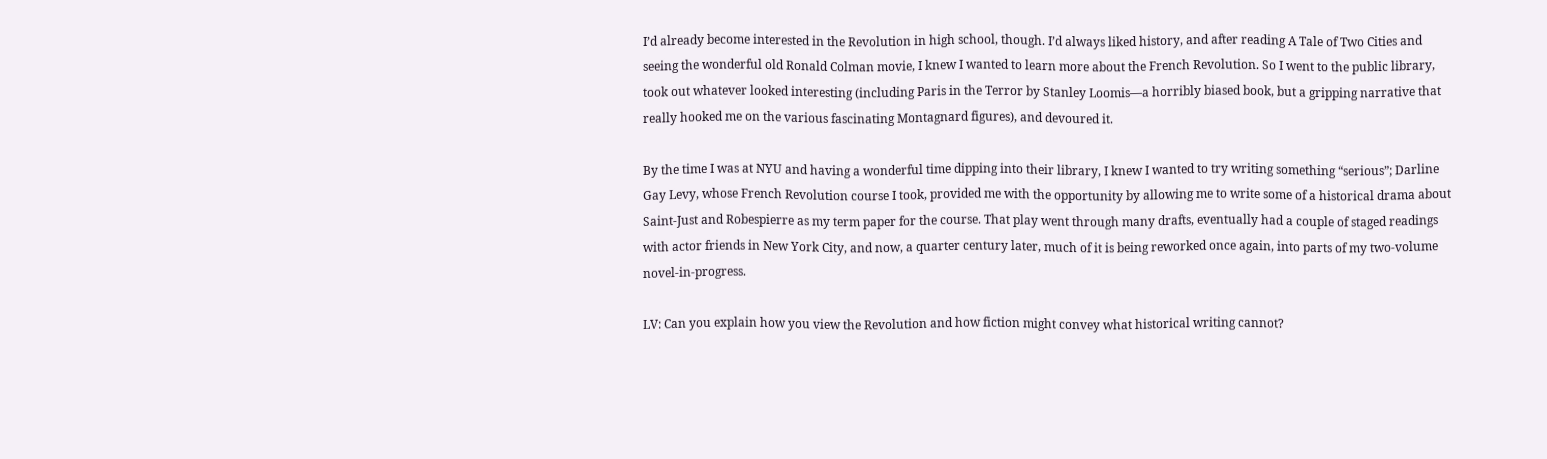I’d already become interested in the Revolution in high school, though. I’d always liked history, and after reading A Tale of Two Cities and seeing the wonderful old Ronald Colman movie, I knew I wanted to learn more about the French Revolution. So I went to the public library, took out whatever looked interesting (including Paris in the Terror by Stanley Loomis—a horribly biased book, but a gripping narrative that really hooked me on the various fascinating Montagnard figures), and devoured it.

By the time I was at NYU and having a wonderful time dipping into their library, I knew I wanted to try writing something “serious”; Darline Gay Levy, whose French Revolution course I took, provided me with the opportunity by allowing me to write some of a historical drama about Saint-Just and Robespierre as my term paper for the course. That play went through many drafts, eventually had a couple of staged readings with actor friends in New York City, and now, a quarter century later, much of it is being reworked once again, into parts of my two-volume novel-in-progress.

LV: Can you explain how you view the Revolution and how fiction might convey what historical writing cannot?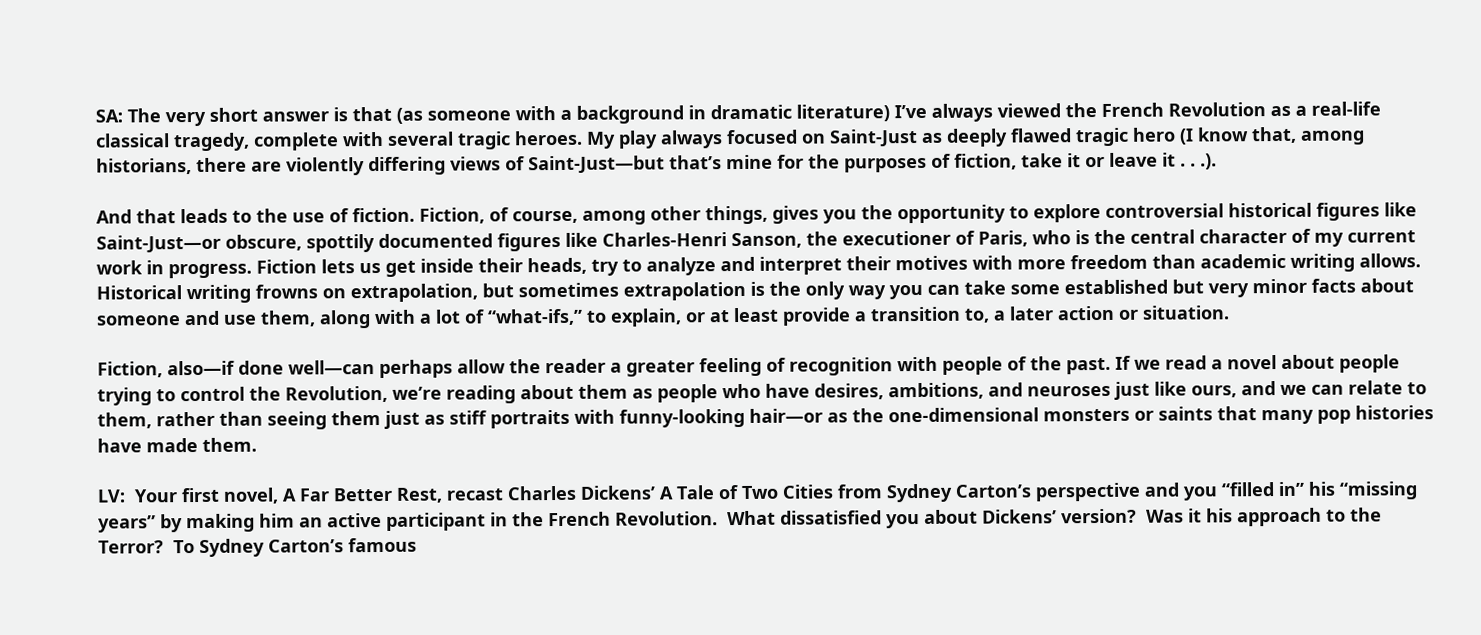SA: The very short answer is that (as someone with a background in dramatic literature) I’ve always viewed the French Revolution as a real-life classical tragedy, complete with several tragic heroes. My play always focused on Saint-Just as deeply flawed tragic hero (I know that, among historians, there are violently differing views of Saint-Just—but that’s mine for the purposes of fiction, take it or leave it . . .).

And that leads to the use of fiction. Fiction, of course, among other things, gives you the opportunity to explore controversial historical figures like Saint-Just—or obscure, spottily documented figures like Charles-Henri Sanson, the executioner of Paris, who is the central character of my current work in progress. Fiction lets us get inside their heads, try to analyze and interpret their motives with more freedom than academic writing allows. Historical writing frowns on extrapolation, but sometimes extrapolation is the only way you can take some established but very minor facts about someone and use them, along with a lot of “what-ifs,” to explain, or at least provide a transition to, a later action or situation.

Fiction, also—if done well—can perhaps allow the reader a greater feeling of recognition with people of the past. If we read a novel about people trying to control the Revolution, we’re reading about them as people who have desires, ambitions, and neuroses just like ours, and we can relate to them, rather than seeing them just as stiff portraits with funny-looking hair—or as the one-dimensional monsters or saints that many pop histories have made them.

LV:  Your first novel, A Far Better Rest, recast Charles Dickens’ A Tale of Two Cities from Sydney Carton’s perspective and you “filled in” his “missing years” by making him an active participant in the French Revolution.  What dissatisfied you about Dickens’ version?  Was it his approach to the Terror?  To Sydney Carton’s famous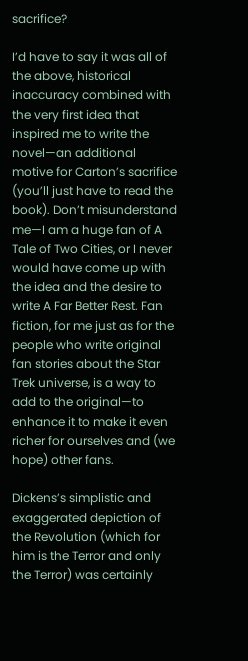sacrifice?

I’d have to say it was all of the above, historical inaccuracy combined with the very first idea that inspired me to write the novel—an additional motive for Carton’s sacrifice (you’ll just have to read the book). Don’t misunderstand me—I am a huge fan of A Tale of Two Cities, or I never would have come up with the idea and the desire to write A Far Better Rest. Fan fiction, for me just as for the people who write original fan stories about the Star Trek universe, is a way to add to the original—to enhance it to make it even richer for ourselves and (we hope) other fans.

Dickens’s simplistic and exaggerated depiction of the Revolution (which for him is the Terror and only the Terror) was certainly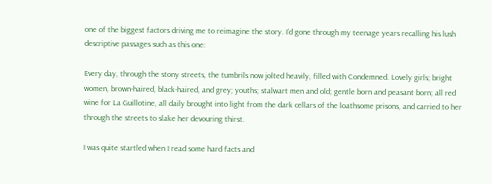one of the biggest factors driving me to reimagine the story. I’d gone through my teenage years recalling his lush descriptive passages such as this one:

Every day, through the stony streets, the tumbrils now jolted heavily, filled with Condemned. Lovely girls; bright women, brown-haired, black-haired, and grey; youths; stalwart men and old; gentle born and peasant born; all red wine for La Guillotine, all daily brought into light from the dark cellars of the loathsome prisons, and carried to her through the streets to slake her devouring thirst.

I was quite startled when I read some hard facts and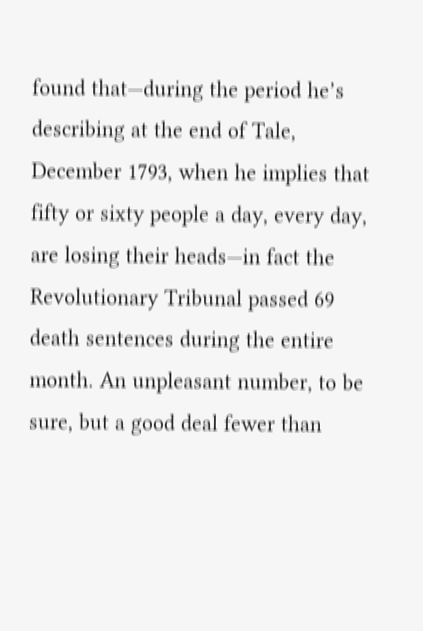found that—during the period he’s describing at the end of Tale, December 1793, when he implies that fifty or sixty people a day, every day, are losing their heads—in fact the Revolutionary Tribunal passed 69 death sentences during the entire month. An unpleasant number, to be sure, but a good deal fewer than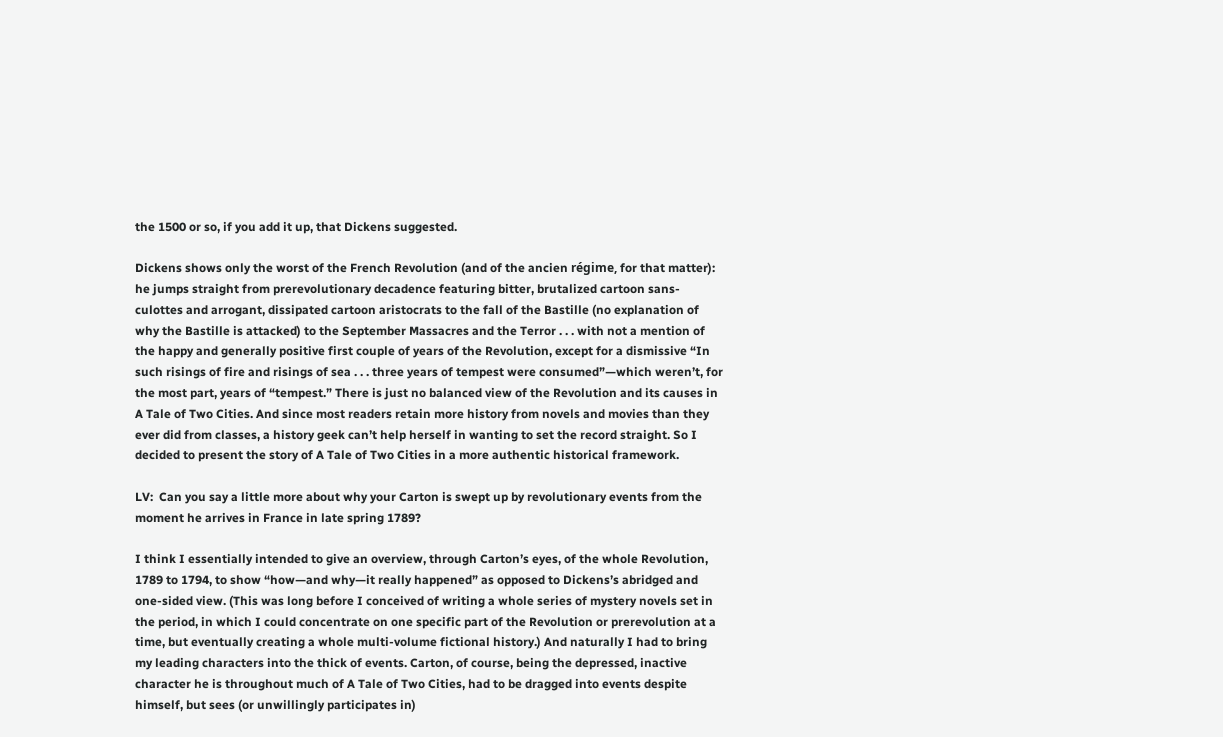the 1500 or so, if you add it up, that Dickens suggested.

Dickens shows only the worst of the French Revolution (and of the ancien régime, for that matter): he jumps straight from prerevolutionary decadence featuring bitter, brutalized cartoon sans-culottes and arrogant, dissipated cartoon aristocrats to the fall of the Bastille (no explanation of why the Bastille is attacked) to the September Massacres and the Terror . . . with not a mention of the happy and generally positive first couple of years of the Revolution, except for a dismissive “In such risings of fire and risings of sea . . . three years of tempest were consumed”—which weren’t, for the most part, years of “tempest.” There is just no balanced view of the Revolution and its causes in A Tale of Two Cities. And since most readers retain more history from novels and movies than they ever did from classes, a history geek can’t help herself in wanting to set the record straight. So I decided to present the story of A Tale of Two Cities in a more authentic historical framework.

LV:  Can you say a little more about why your Carton is swept up by revolutionary events from the moment he arrives in France in late spring 1789?

I think I essentially intended to give an overview, through Carton’s eyes, of the whole Revolution, 1789 to 1794, to show “how—and why—it really happened” as opposed to Dickens’s abridged and one-sided view. (This was long before I conceived of writing a whole series of mystery novels set in the period, in which I could concentrate on one specific part of the Revolution or prerevolution at a time, but eventually creating a whole multi-volume fictional history.) And naturally I had to bring my leading characters into the thick of events. Carton, of course, being the depressed, inactive character he is throughout much of A Tale of Two Cities, had to be dragged into events despite himself, but sees (or unwillingly participates in)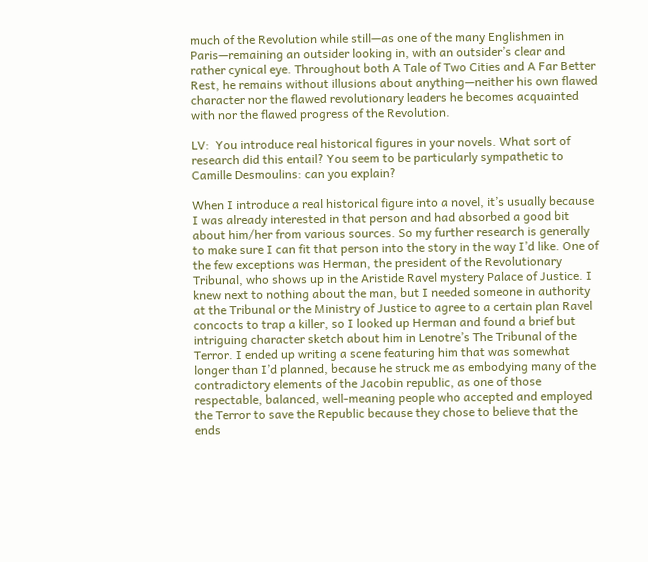much of the Revolution while still—as one of the many Englishmen in Paris—remaining an outsider looking in, with an outsider’s clear and rather cynical eye. Throughout both A Tale of Two Cities and A Far Better Rest, he remains without illusions about anything—neither his own flawed character nor the flawed revolutionary leaders he becomes acquainted with nor the flawed progress of the Revolution.

LV:  You introduce real historical figures in your novels. What sort of research did this entail? You seem to be particularly sympathetic to Camille Desmoulins: can you explain?

When I introduce a real historical figure into a novel, it’s usually because I was already interested in that person and had absorbed a good bit about him/her from various sources. So my further research is generally to make sure I can fit that person into the story in the way I’d like. One of the few exceptions was Herman, the president of the Revolutionary Tribunal, who shows up in the Aristide Ravel mystery Palace of Justice. I knew next to nothing about the man, but I needed someone in authority at the Tribunal or the Ministry of Justice to agree to a certain plan Ravel concocts to trap a killer, so I looked up Herman and found a brief but intriguing character sketch about him in Lenotre’s The Tribunal of the Terror. I ended up writing a scene featuring him that was somewhat longer than I’d planned, because he struck me as embodying many of the contradictory elements of the Jacobin republic, as one of those respectable, balanced, well-meaning people who accepted and employed the Terror to save the Republic because they chose to believe that the ends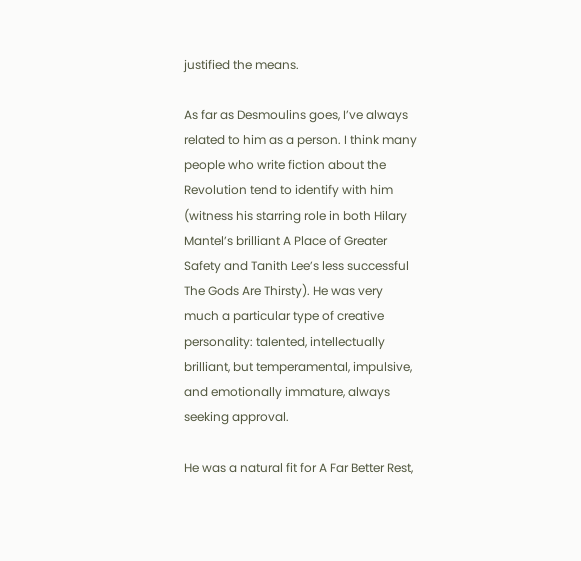justified the means.

As far as Desmoulins goes, I’ve always related to him as a person. I think many people who write fiction about the Revolution tend to identify with him (witness his starring role in both Hilary Mantel’s brilliant A Place of Greater Safety and Tanith Lee’s less successful The Gods Are Thirsty). He was very much a particular type of creative personality: talented, intellectually brilliant, but temperamental, impulsive, and emotionally immature, always seeking approval.

He was a natural fit for A Far Better Rest,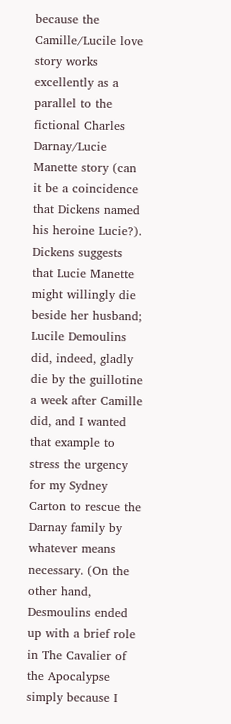because the Camille/Lucile love story works excellently as a parallel to the fictional Charles Darnay/Lucie Manette story (can it be a coincidence that Dickens named his heroine Lucie?). Dickens suggests that Lucie Manette might willingly die beside her husband; Lucile Demoulins did, indeed, gladly die by the guillotine a week after Camille did, and I wanted that example to stress the urgency for my Sydney Carton to rescue the Darnay family by whatever means necessary. (On the other hand, Desmoulins ended up with a brief role in The Cavalier of the Apocalypse simply because I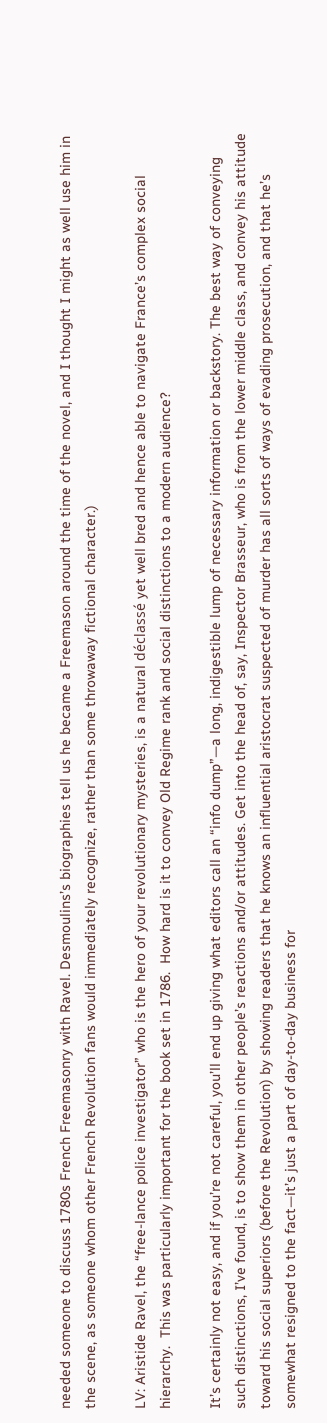needed someone to discuss 1780s French Freemasonry with Ravel. Desmoulins’s biographies tell us he became a Freemason around the time of the novel, and I thought I might as well use him in the scene, as someone whom other French Revolution fans would immediately recognize, rather than some throwaway fictional character.)

LV: Aristide Ravel, the “free-lance police investigator” who is the hero of your revolutionary mysteries, is a natural déclassé yet well bred and hence able to navigate France’s complex social hierarchy.  This was particularly important for the book set in 1786.  How hard is it to convey Old Regime rank and social distinctions to a modern audience?

It’s certainly not easy, and if you’re not careful, you’ll end up giving what editors call an “info dump”—a long, indigestible lump of necessary information or backstory. The best way of conveying such distinctions, I’ve found, is to show them in other people’s reactions and/or attitudes. Get into the head of, say, Inspector Brasseur, who is from the lower middle class, and convey his attitude toward his social superiors (before the Revolution) by showing readers that he knows an influential aristocrat suspected of murder has all sorts of ways of evading prosecution, and that he’s somewhat resigned to the fact—it’s just a part of day-to-day business for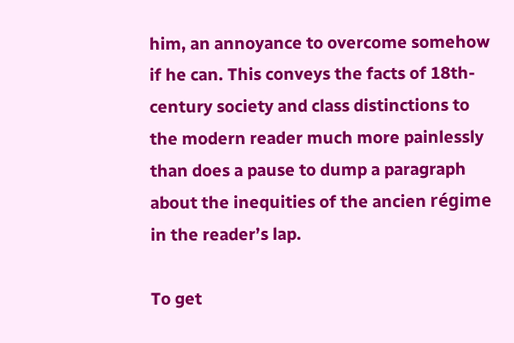him, an annoyance to overcome somehow if he can. This conveys the facts of 18th-century society and class distinctions to the modern reader much more painlessly than does a pause to dump a paragraph about the inequities of the ancien régime in the reader’s lap.

To get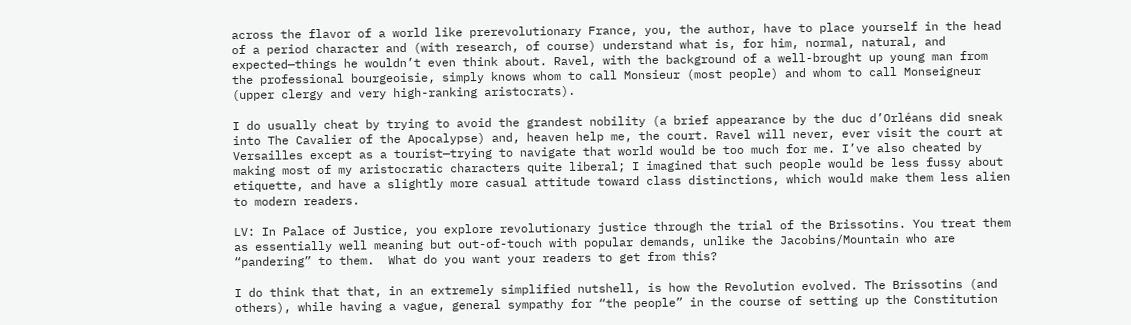across the flavor of a world like prerevolutionary France, you, the author, have to place yourself in the head of a period character and (with research, of course) understand what is, for him, normal, natural, and expected—things he wouldn’t even think about. Ravel, with the background of a well-brought up young man from the professional bourgeoisie, simply knows whom to call Monsieur (most people) and whom to call Monseigneur (upper clergy and very high-ranking aristocrats).

I do usually cheat by trying to avoid the grandest nobility (a brief appearance by the duc d’Orléans did sneak into The Cavalier of the Apocalypse) and, heaven help me, the court. Ravel will never, ever visit the court at Versailles except as a tourist—trying to navigate that world would be too much for me. I’ve also cheated by making most of my aristocratic characters quite liberal; I imagined that such people would be less fussy about etiquette, and have a slightly more casual attitude toward class distinctions, which would make them less alien to modern readers.

LV: In Palace of Justice, you explore revolutionary justice through the trial of the Brissotins. You treat them as essentially well meaning but out-of-touch with popular demands, unlike the Jacobins/Mountain who are “pandering” to them.  What do you want your readers to get from this?

I do think that that, in an extremely simplified nutshell, is how the Revolution evolved. The Brissotins (and others), while having a vague, general sympathy for “the people” in the course of setting up the Constitution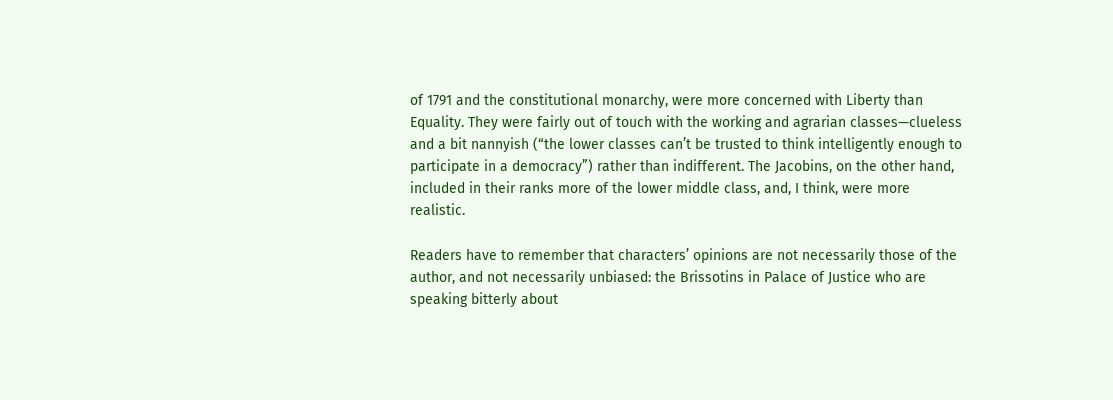of 1791 and the constitutional monarchy, were more concerned with Liberty than Equality. They were fairly out of touch with the working and agrarian classes—clueless and a bit nannyish (“the lower classes can’t be trusted to think intelligently enough to participate in a democracy”) rather than indifferent. The Jacobins, on the other hand, included in their ranks more of the lower middle class, and, I think, were more realistic.

Readers have to remember that characters’ opinions are not necessarily those of the author, and not necessarily unbiased: the Brissotins in Palace of Justice who are speaking bitterly about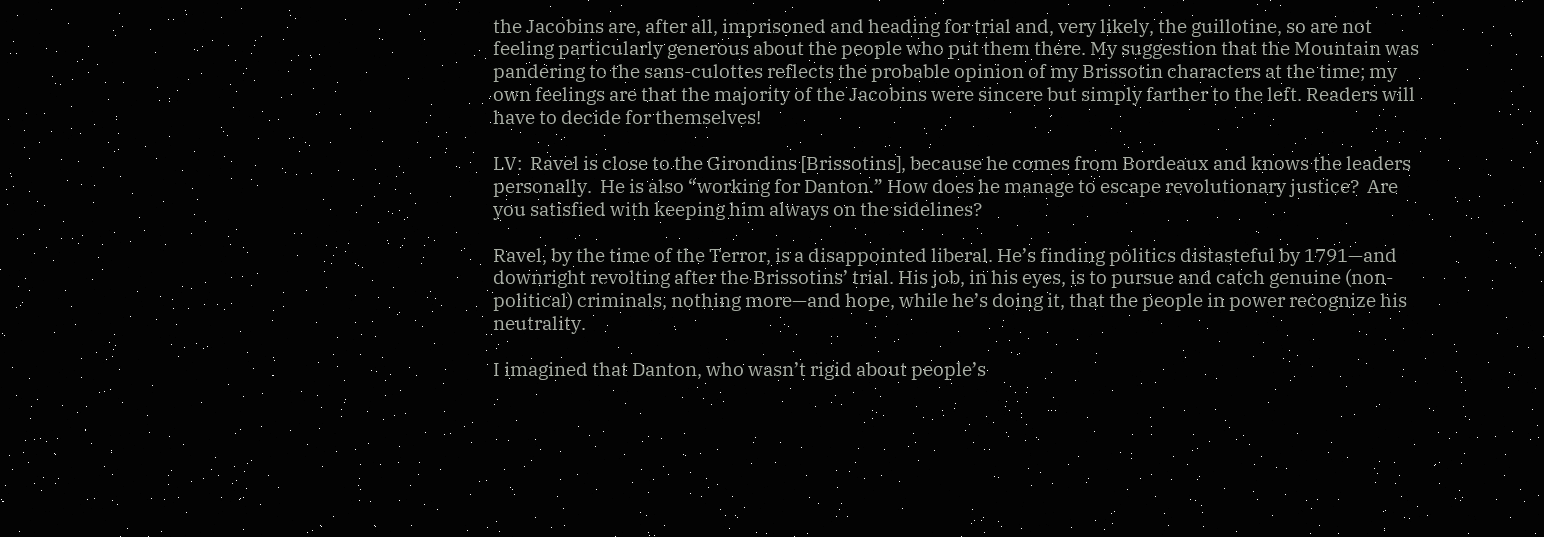the Jacobins are, after all, imprisoned and heading for trial and, very likely, the guillotine, so are not feeling particularly generous about the people who put them there. My suggestion that the Mountain was pandering to the sans-culottes reflects the probable opinion of my Brissotin characters at the time; my own feelings are that the majority of the Jacobins were sincere but simply farther to the left. Readers will have to decide for themselves!

LV:  Ravel is close to the Girondins [Brissotins], because he comes from Bordeaux and knows the leaders personally.  He is also “working for Danton.” How does he manage to escape revolutionary justice?  Are you satisfied with keeping him always on the sidelines?

Ravel, by the time of the Terror, is a disappointed liberal. He’s finding politics distasteful by 1791—and downright revolting after the Brissotins’ trial. His job, in his eyes, is to pursue and catch genuine (non-political) criminals, nothing more—and hope, while he’s doing it, that the people in power recognize his neutrality.

I imagined that Danton, who wasn’t rigid about people’s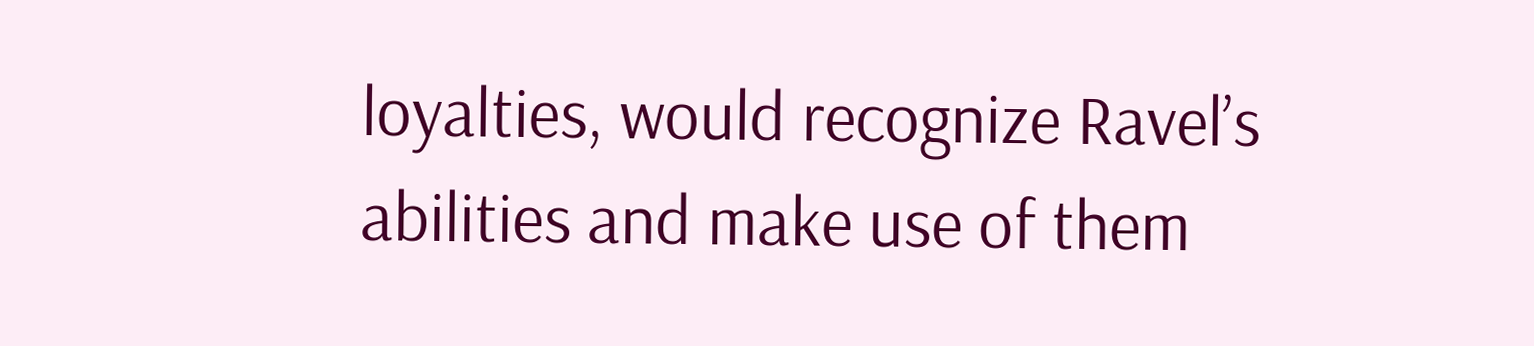loyalties, would recognize Ravel’s abilities and make use of them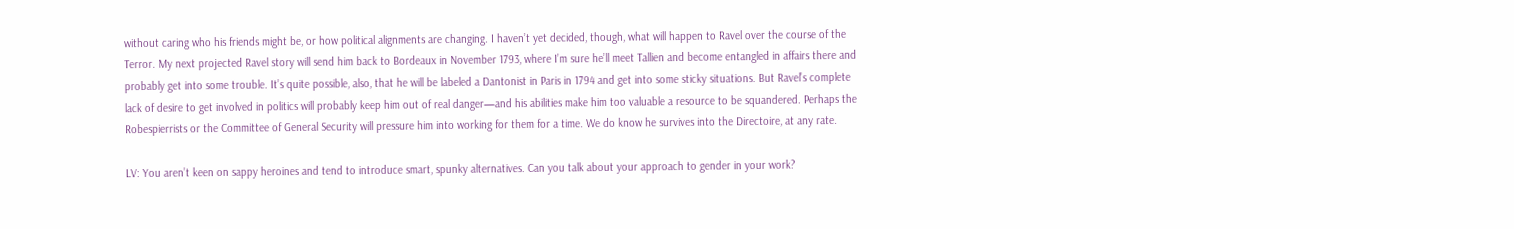without caring who his friends might be, or how political alignments are changing. I haven’t yet decided, though, what will happen to Ravel over the course of the Terror. My next projected Ravel story will send him back to Bordeaux in November 1793, where I’m sure he’ll meet Tallien and become entangled in affairs there and probably get into some trouble. It’s quite possible, also, that he will be labeled a Dantonist in Paris in 1794 and get into some sticky situations. But Ravel’s complete lack of desire to get involved in politics will probably keep him out of real danger—and his abilities make him too valuable a resource to be squandered. Perhaps the Robespierrists or the Committee of General Security will pressure him into working for them for a time. We do know he survives into the Directoire, at any rate.

LV: You aren’t keen on sappy heroines and tend to introduce smart, spunky alternatives. Can you talk about your approach to gender in your work?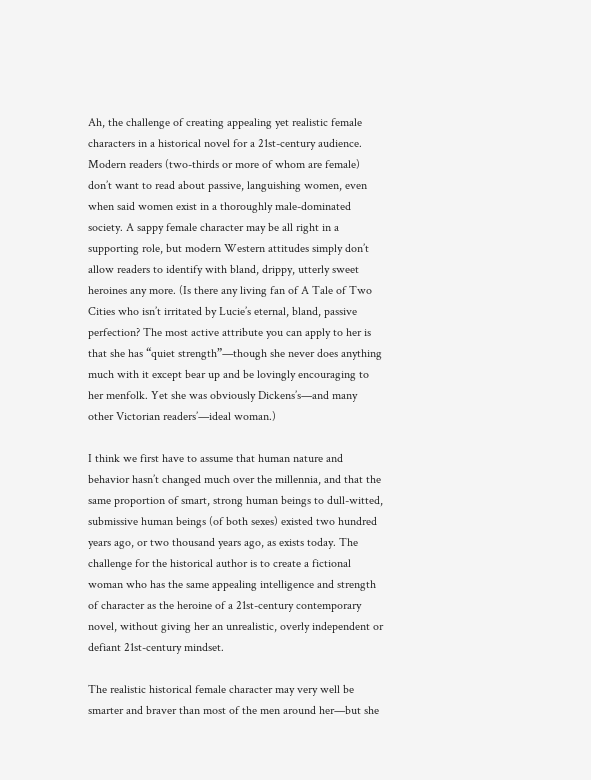Ah, the challenge of creating appealing yet realistic female characters in a historical novel for a 21st-century audience. Modern readers (two-thirds or more of whom are female) don’t want to read about passive, languishing women, even when said women exist in a thoroughly male-dominated society. A sappy female character may be all right in a supporting role, but modern Western attitudes simply don’t allow readers to identify with bland, drippy, utterly sweet heroines any more. (Is there any living fan of A Tale of Two Cities who isn’t irritated by Lucie’s eternal, bland, passive perfection? The most active attribute you can apply to her is that she has “quiet strength”—though she never does anything much with it except bear up and be lovingly encouraging to her menfolk. Yet she was obviously Dickens’s—and many other Victorian readers’—ideal woman.)

I think we first have to assume that human nature and behavior hasn’t changed much over the millennia, and that the same proportion of smart, strong human beings to dull-witted, submissive human beings (of both sexes) existed two hundred years ago, or two thousand years ago, as exists today. The challenge for the historical author is to create a fictional woman who has the same appealing intelligence and strength of character as the heroine of a 21st-century contemporary novel, without giving her an unrealistic, overly independent or defiant 21st-century mindset.

The realistic historical female character may very well be smarter and braver than most of the men around her—but she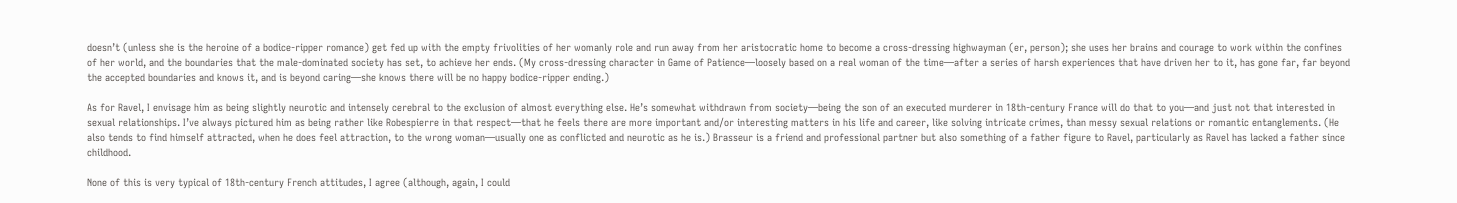doesn’t (unless she is the heroine of a bodice-ripper romance) get fed up with the empty frivolities of her womanly role and run away from her aristocratic home to become a cross-dressing highwayman (er, person); she uses her brains and courage to work within the confines of her world, and the boundaries that the male-dominated society has set, to achieve her ends. (My cross-dressing character in Game of Patience—loosely based on a real woman of the time—after a series of harsh experiences that have driven her to it, has gone far, far beyond the accepted boundaries and knows it, and is beyond caring—she knows there will be no happy bodice-ripper ending.)

As for Ravel, I envisage him as being slightly neurotic and intensely cerebral to the exclusion of almost everything else. He’s somewhat withdrawn from society—being the son of an executed murderer in 18th-century France will do that to you—and just not that interested in sexual relationships. I’ve always pictured him as being rather like Robespierre in that respect—that he feels there are more important and/or interesting matters in his life and career, like solving intricate crimes, than messy sexual relations or romantic entanglements. (He also tends to find himself attracted, when he does feel attraction, to the wrong woman—usually one as conflicted and neurotic as he is.) Brasseur is a friend and professional partner but also something of a father figure to Ravel, particularly as Ravel has lacked a father since childhood.

None of this is very typical of 18th-century French attitudes, I agree (although, again, I could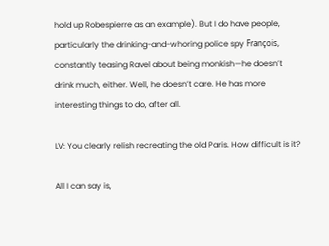hold up Robespierre as an example). But I do have people, particularly the drinking-and-whoring police spy François, constantly teasing Ravel about being monkish—he doesn’t drink much, either. Well, he doesn’t care. He has more interesting things to do, after all.

LV: You clearly relish recreating the old Paris. How difficult is it?

All I can say is,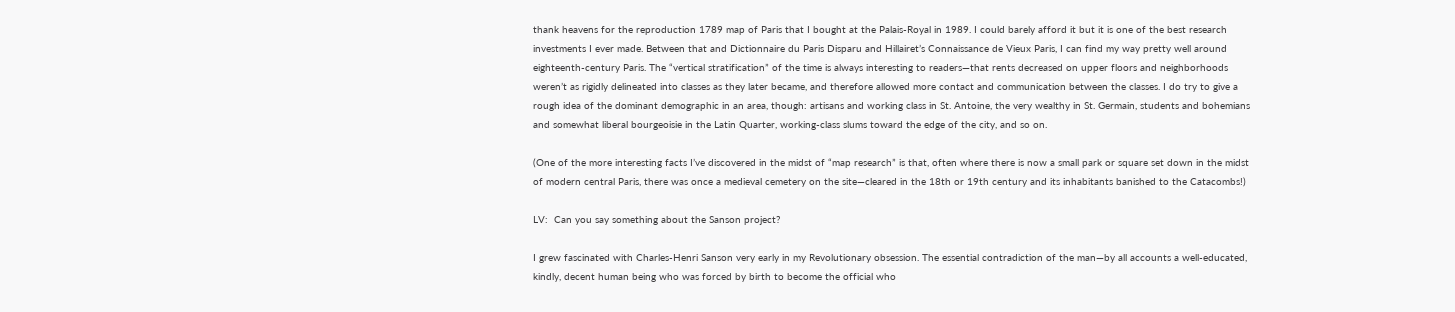thank heavens for the reproduction 1789 map of Paris that I bought at the Palais-Royal in 1989. I could barely afford it but it is one of the best research investments I ever made. Between that and Dictionnaire du Paris Disparu and Hillairet’s Connaissance de Vieux Paris, I can find my way pretty well around eighteenth-century Paris. The “vertical stratification” of the time is always interesting to readers—that rents decreased on upper floors and neighborhoods weren’t as rigidly delineated into classes as they later became, and therefore allowed more contact and communication between the classes. I do try to give a rough idea of the dominant demographic in an area, though: artisans and working class in St. Antoine, the very wealthy in St. Germain, students and bohemians and somewhat liberal bourgeoisie in the Latin Quarter, working-class slums toward the edge of the city, and so on.

(One of the more interesting facts I’ve discovered in the midst of “map research” is that, often where there is now a small park or square set down in the midst of modern central Paris, there was once a medieval cemetery on the site—cleared in the 18th or 19th century and its inhabitants banished to the Catacombs!)

LV:  Can you say something about the Sanson project?

I grew fascinated with Charles-Henri Sanson very early in my Revolutionary obsession. The essential contradiction of the man—by all accounts a well-educated, kindly, decent human being who was forced by birth to become the official who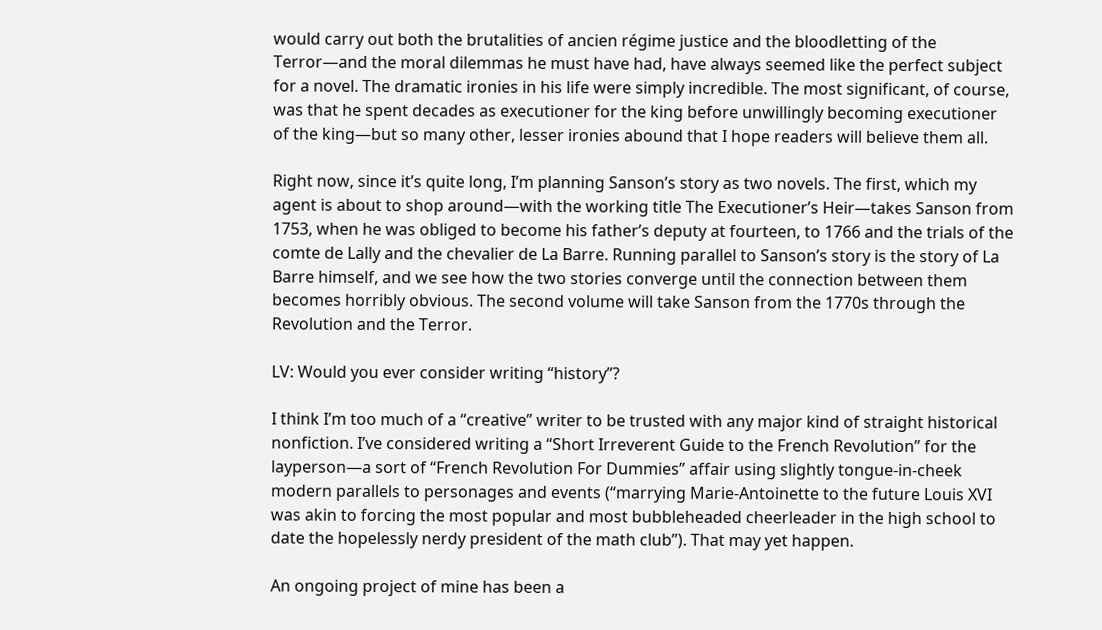would carry out both the brutalities of ancien régime justice and the bloodletting of the Terror—and the moral dilemmas he must have had, have always seemed like the perfect subject for a novel. The dramatic ironies in his life were simply incredible. The most significant, of course, was that he spent decades as executioner for the king before unwillingly becoming executioner of the king—but so many other, lesser ironies abound that I hope readers will believe them all.

Right now, since it’s quite long, I’m planning Sanson’s story as two novels. The first, which my agent is about to shop around—with the working title The Executioner’s Heir—takes Sanson from 1753, when he was obliged to become his father’s deputy at fourteen, to 1766 and the trials of the comte de Lally and the chevalier de La Barre. Running parallel to Sanson’s story is the story of La Barre himself, and we see how the two stories converge until the connection between them becomes horribly obvious. The second volume will take Sanson from the 1770s through the Revolution and the Terror.

LV: Would you ever consider writing “history”?

I think I’m too much of a “creative” writer to be trusted with any major kind of straight historical nonfiction. I’ve considered writing a “Short Irreverent Guide to the French Revolution” for the layperson—a sort of “French Revolution For Dummies” affair using slightly tongue-in-cheek modern parallels to personages and events (“marrying Marie-Antoinette to the future Louis XVI was akin to forcing the most popular and most bubbleheaded cheerleader in the high school to date the hopelessly nerdy president of the math club”). That may yet happen.

An ongoing project of mine has been a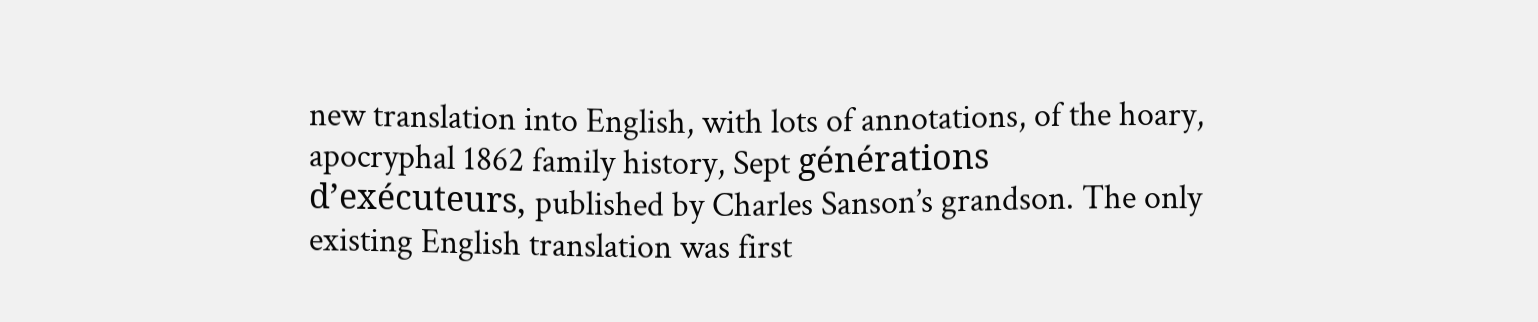new translation into English, with lots of annotations, of the hoary, apocryphal 1862 family history, Sept générations d’exécuteurs, published by Charles Sanson’s grandson. The only existing English translation was first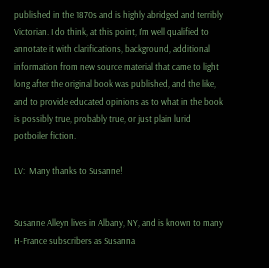published in the 1870s and is highly abridged and terribly Victorian. I do think, at this point, I’m well qualified to annotate it with clarifications, background, additional information from new source material that came to light long after the original book was published, and the like, and to provide educated opinions as to what in the book is possibly true, probably true, or just plain lurid potboiler fiction.

LV:  Many thanks to Susanne!


Susanne Alleyn lives in Albany, NY, and is known to many H-France subscribers as Susanna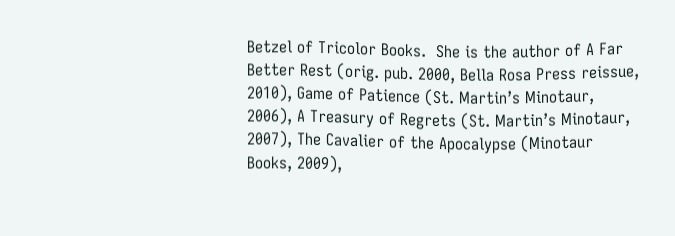Betzel of Tricolor Books.  She is the author of A Far Better Rest (orig. pub. 2000, Bella Rosa Press reissue, 2010), Game of Patience (St. Martin’s Minotaur, 2006), A Treasury of Regrets (St. Martin’s Minotaur, 2007), The Cavalier of the Apocalypse (Minotaur Books, 2009),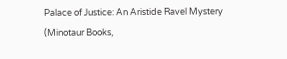Palace of Justice: An Aristide Ravel Mystery (Minotaur Books,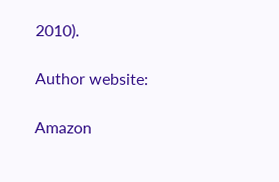2010).

Author website:

Amazon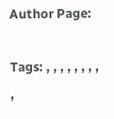Author Page:

Tags: , , , , , , , , ,